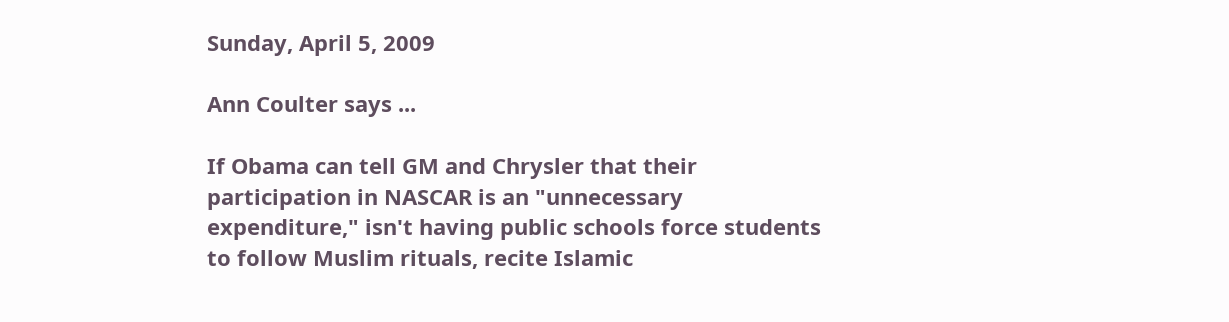Sunday, April 5, 2009

Ann Coulter says ...

If Obama can tell GM and Chrysler that their participation in NASCAR is an "unnecessary expenditure," isn't having public schools force students to follow Muslim rituals, recite Islamic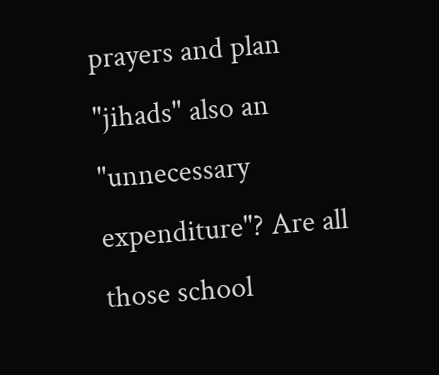prayers and plan "jihads" also an "unnecessary expenditure"? Are all those school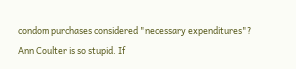condom purchases considered "necessary expenditures"?
Ann Coulter is so stupid. If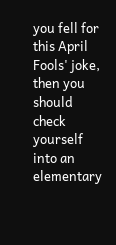you fell for this April Fools' joke, then you should check yourself into an elementary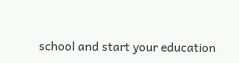school and start your education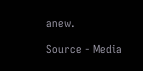anew.

Source - Media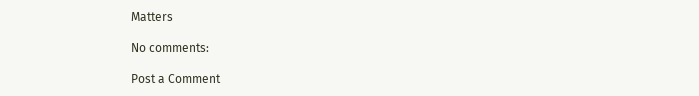Matters

No comments:

Post a Comment